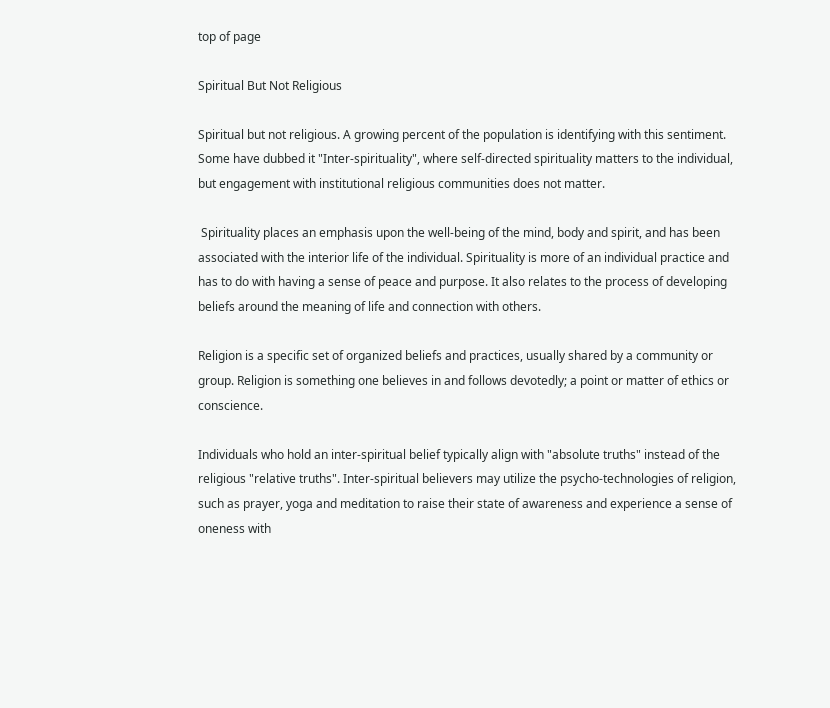top of page

Spiritual But Not Religious

Spiritual but not religious. A growing percent of the population is identifying with this sentiment. Some have dubbed it "Inter-spirituality", where self-directed spirituality matters to the individual, but engagement with institutional religious communities does not matter.

 Spirituality places an emphasis upon the well-being of the mind, body and spirit, and has been associated with the interior life of the individual. Spirituality is more of an individual practice and has to do with having a sense of peace and purpose. It also relates to the process of developing beliefs around the meaning of life and connection with others.

Religion is a specific set of organized beliefs and practices, usually shared by a community or group. Religion is something one believes in and follows devotedly; a point or matter of ethics or conscience.

Individuals who hold an inter-spiritual belief typically align with "absolute truths" instead of the religious "relative truths". Inter-spiritual believers may utilize the psycho-technologies of religion, such as prayer, yoga and meditation to raise their state of awareness and experience a sense of oneness with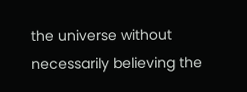the universe without necessarily believing the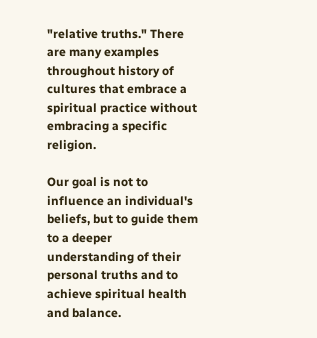"relative truths." There are many examples throughout history of cultures that embrace a spiritual practice without embracing a specific religion.

Our goal is not to influence an individual's beliefs, but to guide them to a deeper understanding of their personal truths and to achieve spiritual health and balance.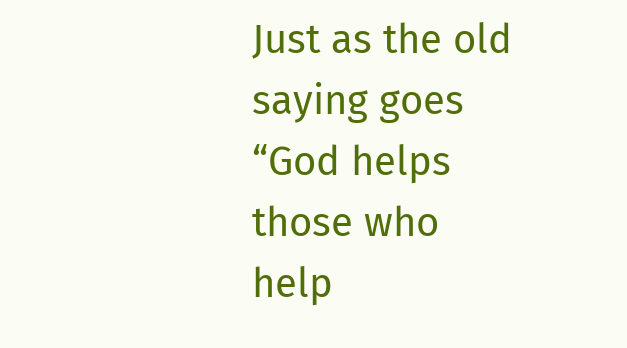Just as the old saying goes “God helps those who help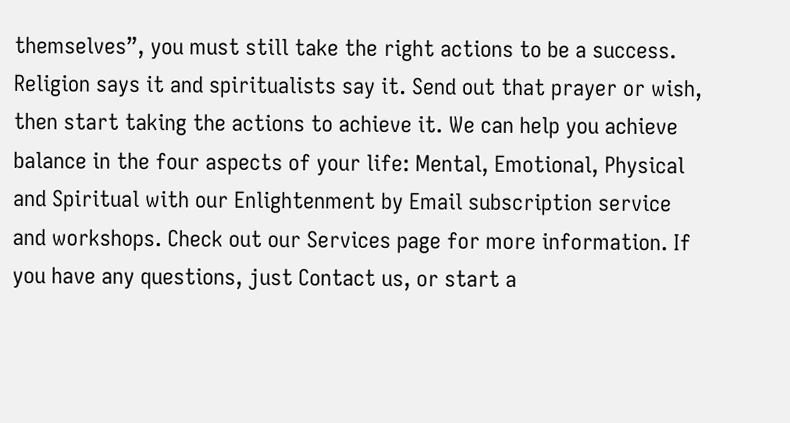themselves”, you must still take the right actions to be a success. Religion says it and spiritualists say it. Send out that prayer or wish, then start taking the actions to achieve it. We can help you achieve balance in the four aspects of your life: Mental, Emotional, Physical and Spiritual with our Enlightenment by Email subscription service and workshops. Check out our Services page for more information. If you have any questions, just Contact us, or start a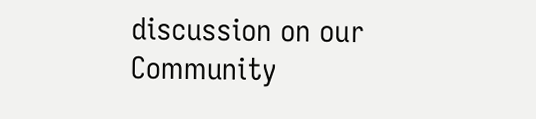discussion on our Community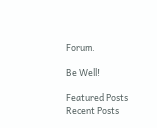Forum.

Be Well!

Featured Posts
Recent Posts